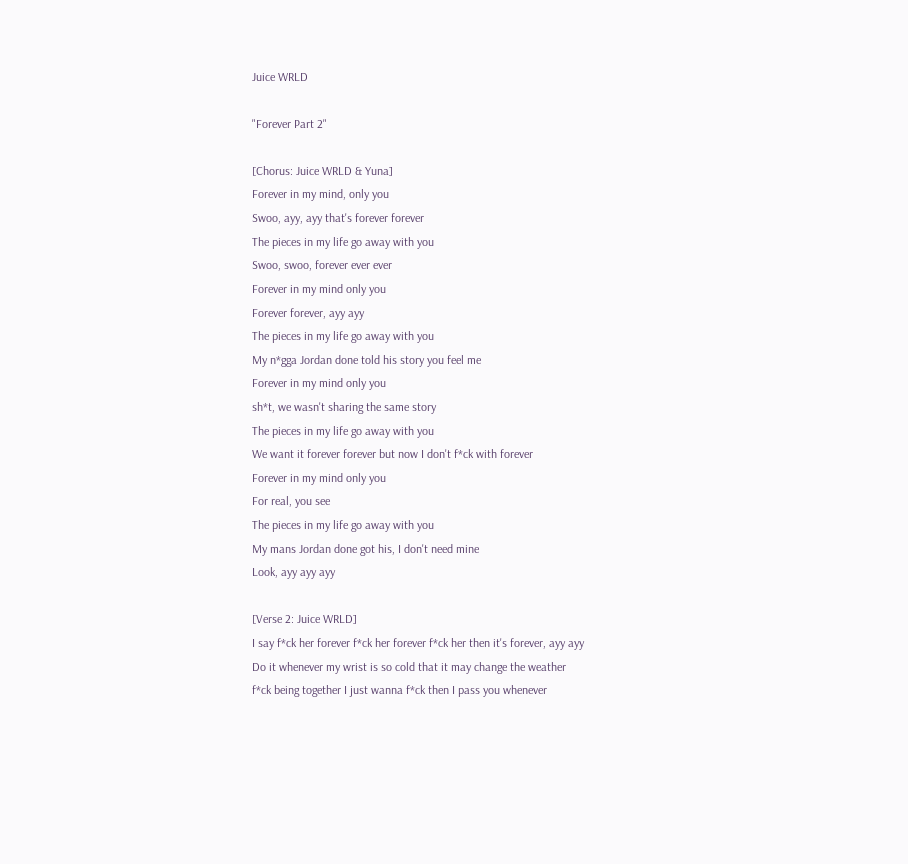Juice WRLD

"Forever Part 2"

[Chorus: Juice WRLD & Yuna]
Forever in my mind, only you
Swoo, ayy, ayy that's forever forever
The pieces in my life go away with you
Swoo, swoo, forever ever ever
Forever in my mind only you
Forever forever, ayy ayy
The pieces in my life go away with you
My n*gga Jordan done told his story you feel me
Forever in my mind only you
sh*t, we wasn't sharing the same story
The pieces in my life go away with you
We want it forever forever but now I don't f*ck with forever
Forever in my mind only you
For real, you see
The pieces in my life go away with you
My mans Jordan done got his, I don't need mine
Look, ayy ayy ayy

[Verse 2: Juice WRLD]
I say f*ck her forever f*ck her forever f*ck her then it's forever, ayy ayy
Do it whenever my wrist is so cold that it may change the weather
f*ck being together I just wanna f*ck then I pass you whenever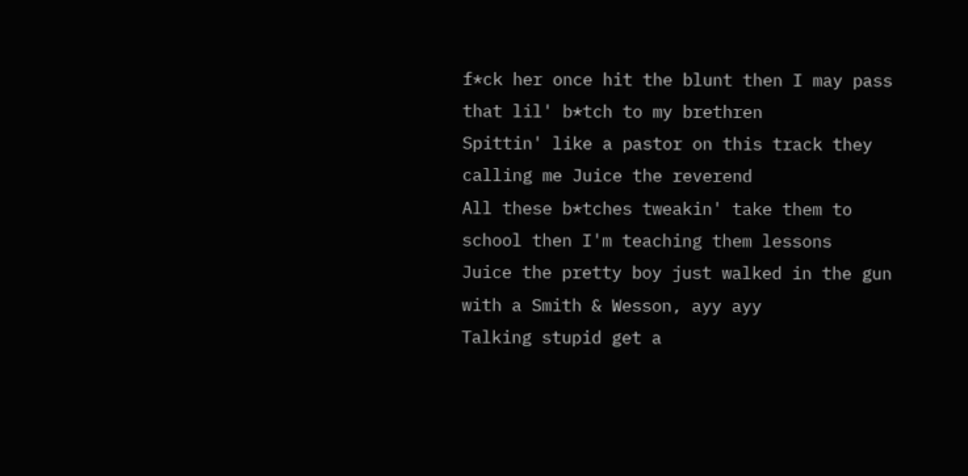f*ck her once hit the blunt then I may pass that lil' b*tch to my brethren
Spittin' like a pastor on this track they calling me Juice the reverend
All these b*tches tweakin' take them to school then I'm teaching them lessons
Juice the pretty boy just walked in the gun with a Smith & Wesson, ayy ayy
Talking stupid get a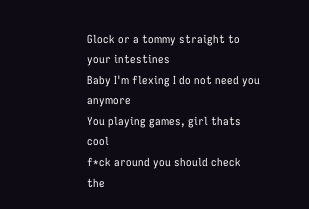Glock or a tommy straight to your intestines
Baby I'm flexing I do not need you anymore
You playing games, girl thats cool
f*ck around you should check the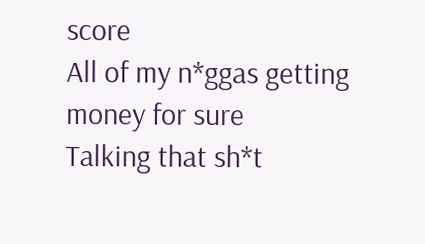score
All of my n*ggas getting money for sure
Talking that sh*t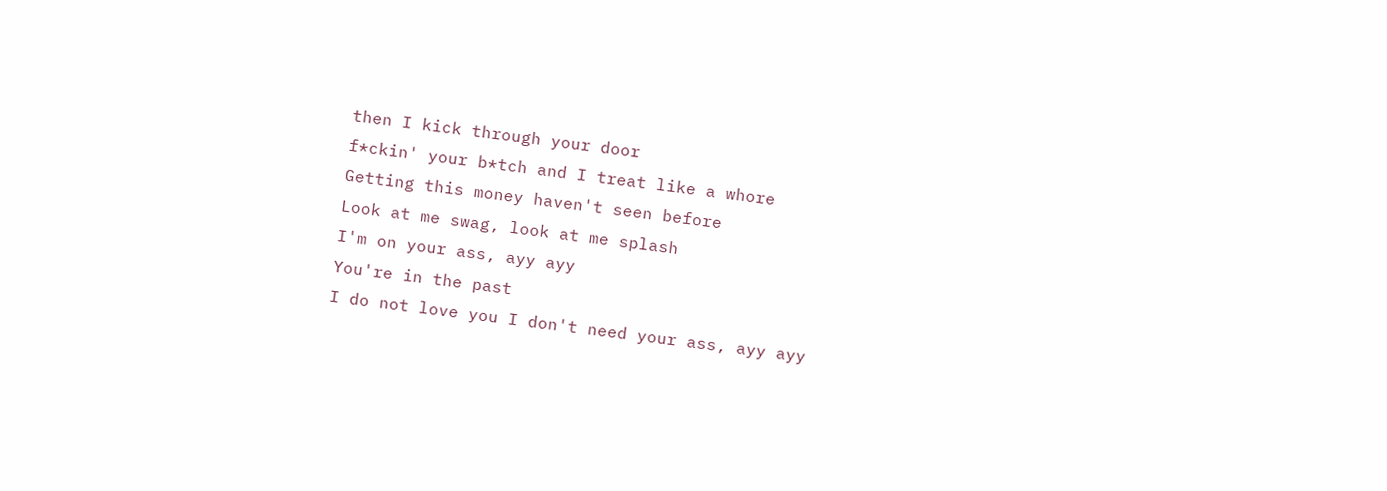then I kick through your door
f*ckin' your b*tch and I treat like a whore
Getting this money haven't seen before
Look at me swag, look at me splash
I'm on your ass, ayy ayy
You're in the past
I do not love you I don't need your ass, ayy ayy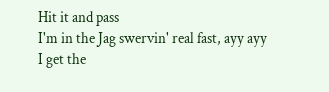Hit it and pass
I'm in the Jag swervin' real fast, ayy ayy
I get the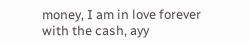money, I am in love forever with the cash, ayy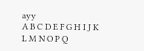ayy
A B C D E F G H I J K L M N O P Q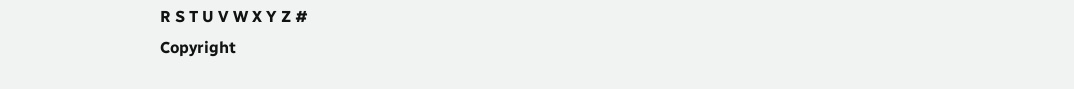R S T U V W X Y Z #
Copyright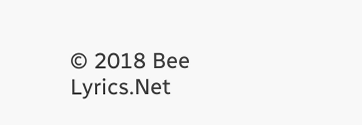© 2018 Bee Lyrics.Net